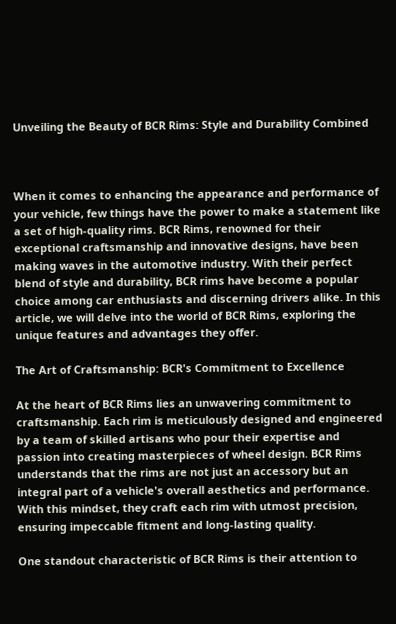Unveiling the Beauty of BCR Rims: Style and Durability Combined



When it comes to enhancing the appearance and performance of your vehicle, few things have the power to make a statement like a set of high-quality rims. BCR Rims, renowned for their exceptional craftsmanship and innovative designs, have been making waves in the automotive industry. With their perfect blend of style and durability, BCR rims have become a popular choice among car enthusiasts and discerning drivers alike. In this article, we will delve into the world of BCR Rims, exploring the unique features and advantages they offer.

The Art of Craftsmanship: BCR's Commitment to Excellence

At the heart of BCR Rims lies an unwavering commitment to craftsmanship. Each rim is meticulously designed and engineered by a team of skilled artisans who pour their expertise and passion into creating masterpieces of wheel design. BCR Rims understands that the rims are not just an accessory but an integral part of a vehicle's overall aesthetics and performance. With this mindset, they craft each rim with utmost precision, ensuring impeccable fitment and long-lasting quality.

One standout characteristic of BCR Rims is their attention to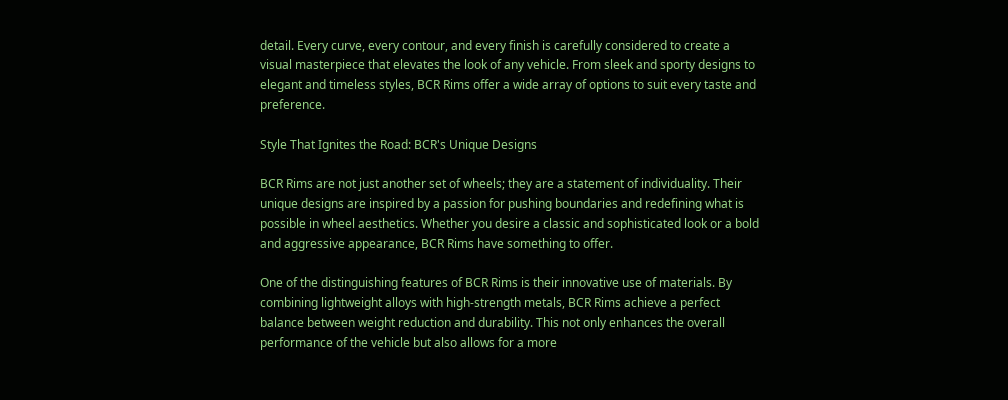detail. Every curve, every contour, and every finish is carefully considered to create a visual masterpiece that elevates the look of any vehicle. From sleek and sporty designs to elegant and timeless styles, BCR Rims offer a wide array of options to suit every taste and preference.

Style That Ignites the Road: BCR's Unique Designs

BCR Rims are not just another set of wheels; they are a statement of individuality. Their unique designs are inspired by a passion for pushing boundaries and redefining what is possible in wheel aesthetics. Whether you desire a classic and sophisticated look or a bold and aggressive appearance, BCR Rims have something to offer.

One of the distinguishing features of BCR Rims is their innovative use of materials. By combining lightweight alloys with high-strength metals, BCR Rims achieve a perfect balance between weight reduction and durability. This not only enhances the overall performance of the vehicle but also allows for a more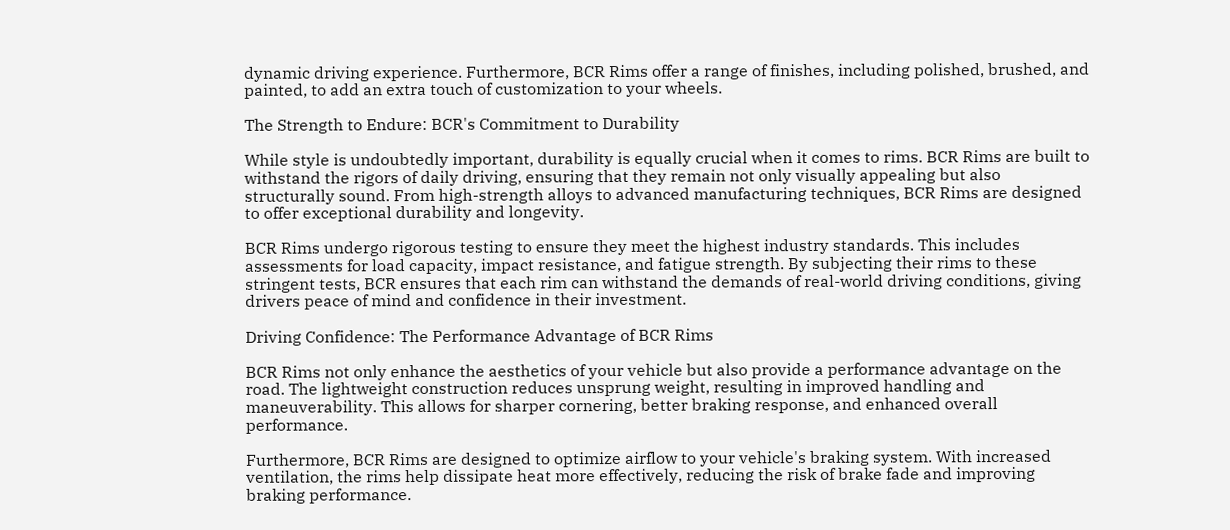dynamic driving experience. Furthermore, BCR Rims offer a range of finishes, including polished, brushed, and painted, to add an extra touch of customization to your wheels.

The Strength to Endure: BCR's Commitment to Durability

While style is undoubtedly important, durability is equally crucial when it comes to rims. BCR Rims are built to withstand the rigors of daily driving, ensuring that they remain not only visually appealing but also structurally sound. From high-strength alloys to advanced manufacturing techniques, BCR Rims are designed to offer exceptional durability and longevity.

BCR Rims undergo rigorous testing to ensure they meet the highest industry standards. This includes assessments for load capacity, impact resistance, and fatigue strength. By subjecting their rims to these stringent tests, BCR ensures that each rim can withstand the demands of real-world driving conditions, giving drivers peace of mind and confidence in their investment.

Driving Confidence: The Performance Advantage of BCR Rims

BCR Rims not only enhance the aesthetics of your vehicle but also provide a performance advantage on the road. The lightweight construction reduces unsprung weight, resulting in improved handling and maneuverability. This allows for sharper cornering, better braking response, and enhanced overall performance.

Furthermore, BCR Rims are designed to optimize airflow to your vehicle's braking system. With increased ventilation, the rims help dissipate heat more effectively, reducing the risk of brake fade and improving braking performance.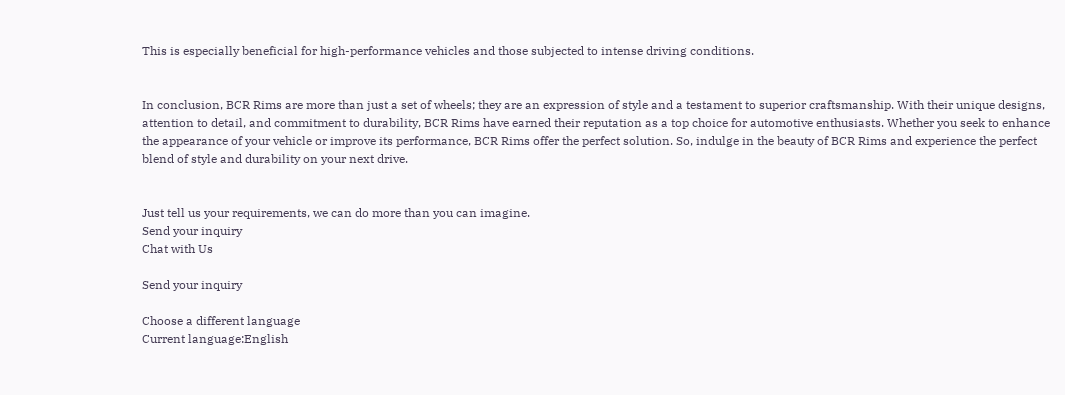This is especially beneficial for high-performance vehicles and those subjected to intense driving conditions.


In conclusion, BCR Rims are more than just a set of wheels; they are an expression of style and a testament to superior craftsmanship. With their unique designs, attention to detail, and commitment to durability, BCR Rims have earned their reputation as a top choice for automotive enthusiasts. Whether you seek to enhance the appearance of your vehicle or improve its performance, BCR Rims offer the perfect solution. So, indulge in the beauty of BCR Rims and experience the perfect blend of style and durability on your next drive.


Just tell us your requirements, we can do more than you can imagine.
Send your inquiry
Chat with Us

Send your inquiry

Choose a different language
Current language:English